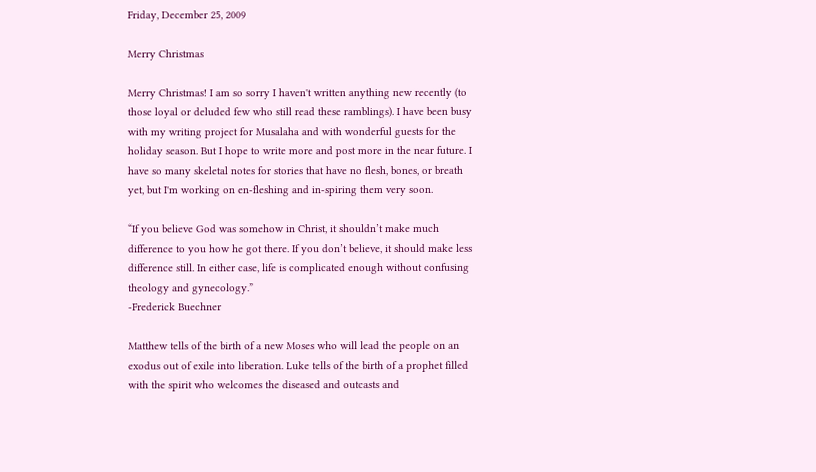Friday, December 25, 2009

Merry Christmas

Merry Christmas! I am so sorry I haven't written anything new recently (to those loyal or deluded few who still read these ramblings). I have been busy with my writing project for Musalaha and with wonderful guests for the holiday season. But I hope to write more and post more in the near future. I have so many skeletal notes for stories that have no flesh, bones, or breath yet, but I'm working on en-fleshing and in-spiring them very soon.

“If you believe God was somehow in Christ, it shouldn’t make much difference to you how he got there. If you don’t believe, it should make less difference still. In either case, life is complicated enough without confusing theology and gynecology.”
-Frederick Buechner

Matthew tells of the birth of a new Moses who will lead the people on an exodus out of exile into liberation. Luke tells of the birth of a prophet filled with the spirit who welcomes the diseased and outcasts and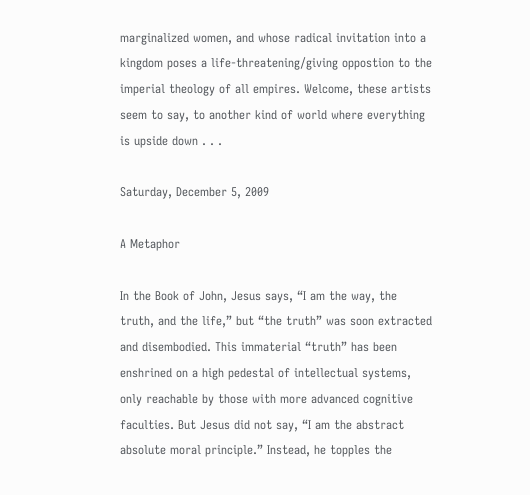marginalized women, and whose radical invitation into a kingdom poses a life-threatening/giving oppostion to the imperial theology of all empires. Welcome, these artists seem to say, to another kind of world where everything is upside down . . .

Saturday, December 5, 2009

A Metaphor

In the Book of John, Jesus says, “I am the way, the truth, and the life,” but “the truth” was soon extracted and disembodied. This immaterial “truth” has been enshrined on a high pedestal of intellectual systems, only reachable by those with more advanced cognitive faculties. But Jesus did not say, “I am the abstract absolute moral principle.” Instead, he topples the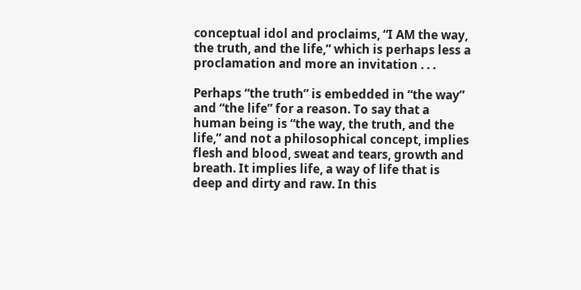conceptual idol and proclaims, “I AM the way, the truth, and the life,” which is perhaps less a proclamation and more an invitation . . .

Perhaps “the truth” is embedded in “the way” and “the life” for a reason. To say that a human being is “the way, the truth, and the life,” and not a philosophical concept, implies flesh and blood, sweat and tears, growth and breath. It implies life, a way of life that is deep and dirty and raw. In this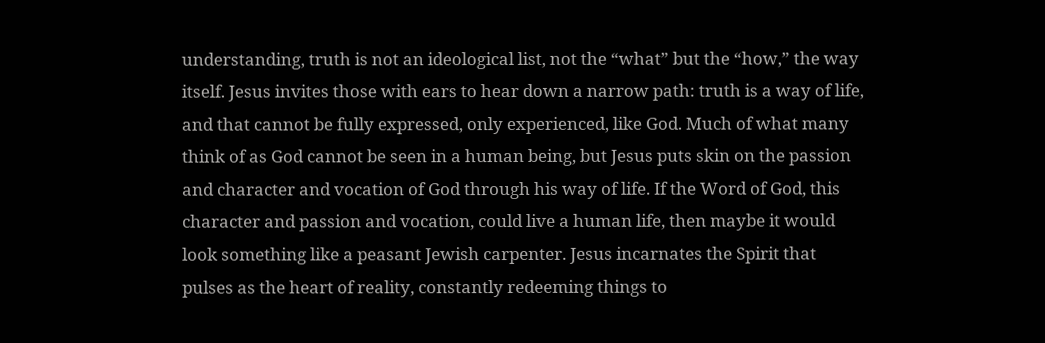understanding, truth is not an ideological list, not the “what” but the “how,” the way itself. Jesus invites those with ears to hear down a narrow path: truth is a way of life, and that cannot be fully expressed, only experienced, like God. Much of what many think of as God cannot be seen in a human being, but Jesus puts skin on the passion and character and vocation of God through his way of life. If the Word of God, this character and passion and vocation, could live a human life, then maybe it would look something like a peasant Jewish carpenter. Jesus incarnates the Spirit that pulses as the heart of reality, constantly redeeming things to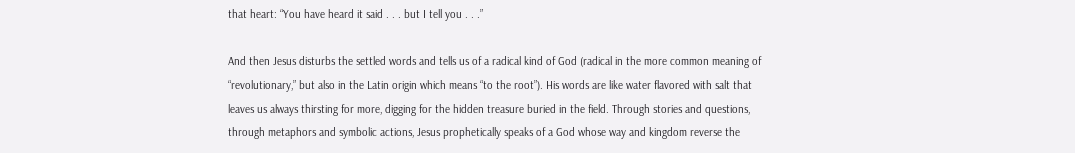that heart: “You have heard it said . . . but I tell you . . .”

And then Jesus disturbs the settled words and tells us of a radical kind of God (radical in the more common meaning of “revolutionary,” but also in the Latin origin which means “to the root”). His words are like water flavored with salt that leaves us always thirsting for more, digging for the hidden treasure buried in the field. Through stories and questions, through metaphors and symbolic actions, Jesus prophetically speaks of a God whose way and kingdom reverse the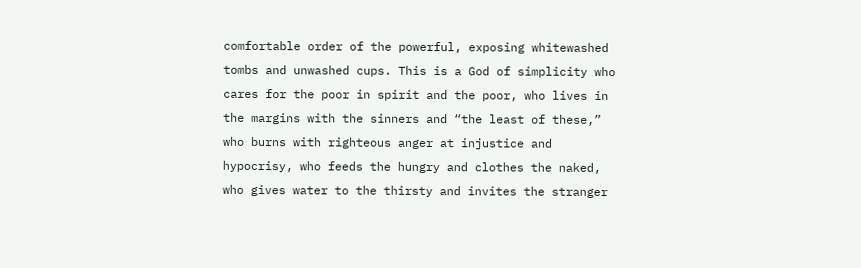comfortable order of the powerful, exposing whitewashed tombs and unwashed cups. This is a God of simplicity who cares for the poor in spirit and the poor, who lives in the margins with the sinners and “the least of these,” who burns with righteous anger at injustice and hypocrisy, who feeds the hungry and clothes the naked, who gives water to the thirsty and invites the stranger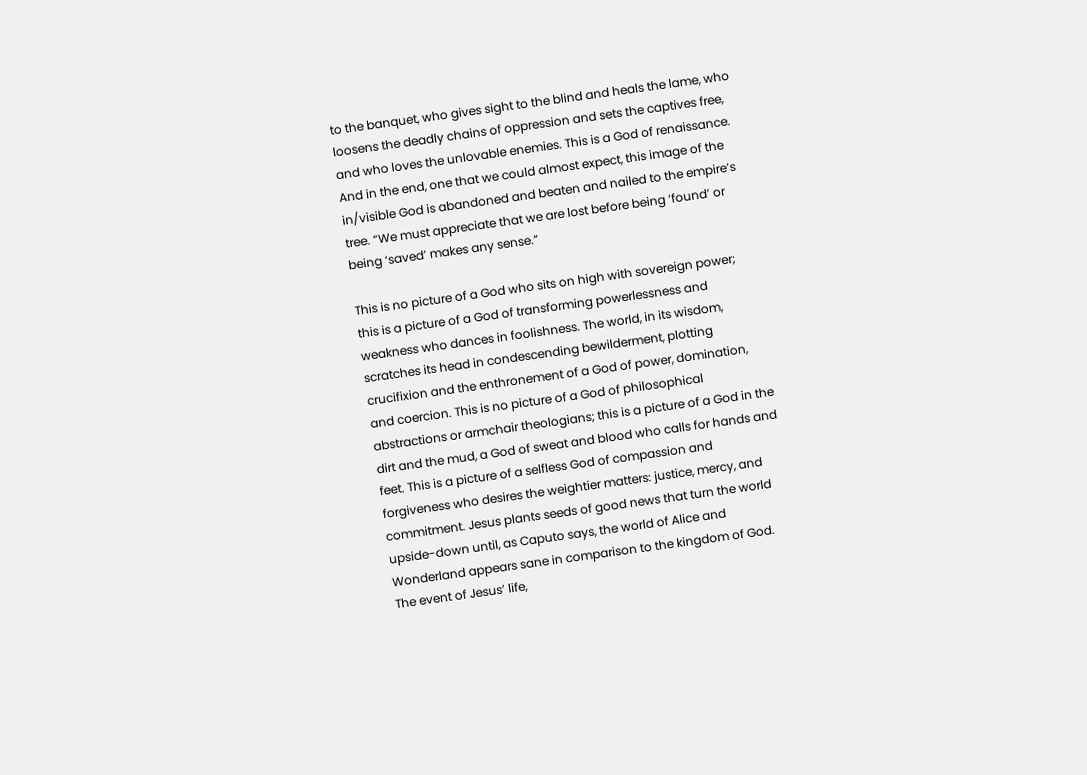to the banquet, who gives sight to the blind and heals the lame, who loosens the deadly chains of oppression and sets the captives free, and who loves the unlovable enemies. This is a God of renaissance. And in the end, one that we could almost expect, this image of the in/visible God is abandoned and beaten and nailed to the empire’s tree. “We must appreciate that we are lost before being ‘found’ or being ‘saved’ makes any sense.”

This is no picture of a God who sits on high with sovereign power; this is a picture of a God of transforming powerlessness and weakness who dances in foolishness. The world, in its wisdom, scratches its head in condescending bewilderment, plotting crucifixion and the enthronement of a God of power, domination, and coercion. This is no picture of a God of philosophical abstractions or armchair theologians; this is a picture of a God in the dirt and the mud, a God of sweat and blood who calls for hands and feet. This is a picture of a selfless God of compassion and forgiveness who desires the weightier matters: justice, mercy, and commitment. Jesus plants seeds of good news that turn the world upside-down until, as Caputo says, the world of Alice and Wonderland appears sane in comparison to the kingdom of God. The event of Jesus’ life,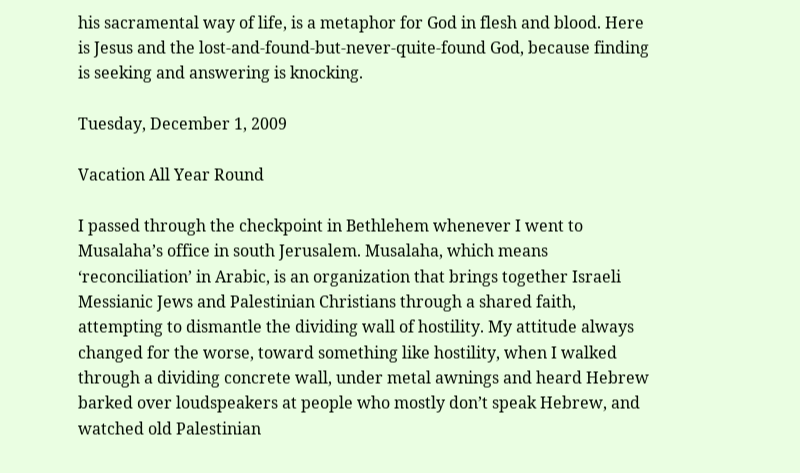his sacramental way of life, is a metaphor for God in flesh and blood. Here is Jesus and the lost-and-found-but-never-quite-found God, because finding is seeking and answering is knocking.

Tuesday, December 1, 2009

Vacation All Year Round

I passed through the checkpoint in Bethlehem whenever I went to Musalaha’s office in south Jerusalem. Musalaha, which means ‘reconciliation’ in Arabic, is an organization that brings together Israeli Messianic Jews and Palestinian Christians through a shared faith, attempting to dismantle the dividing wall of hostility. My attitude always changed for the worse, toward something like hostility, when I walked through a dividing concrete wall, under metal awnings and heard Hebrew barked over loudspeakers at people who mostly don’t speak Hebrew, and watched old Palestinian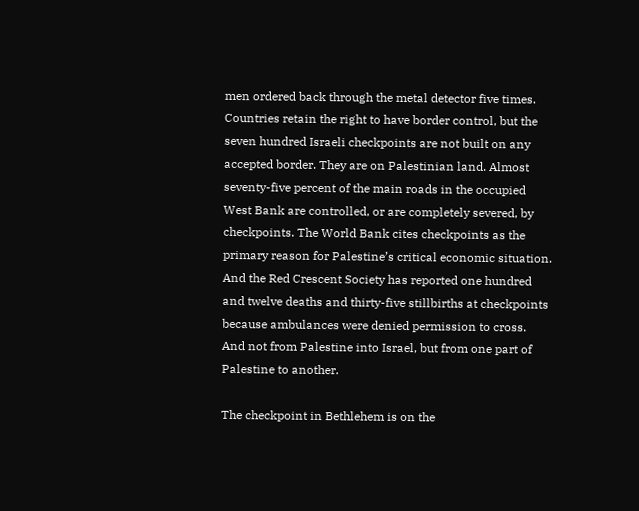men ordered back through the metal detector five times. Countries retain the right to have border control, but the seven hundred Israeli checkpoints are not built on any accepted border. They are on Palestinian land. Almost seventy-five percent of the main roads in the occupied West Bank are controlled, or are completely severed, by checkpoints. The World Bank cites checkpoints as the primary reason for Palestine’s critical economic situation. And the Red Crescent Society has reported one hundred and twelve deaths and thirty-five stillbirths at checkpoints because ambulances were denied permission to cross. And not from Palestine into Israel, but from one part of Palestine to another.

The checkpoint in Bethlehem is on the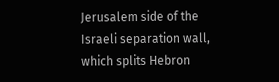Jerusalem side of the Israeli separation wall, which splits Hebron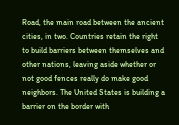Road, the main road between the ancient cities, in two. Countries retain the right to build barriers between themselves and other nations, leaving aside whether or not good fences really do make good neighbors. The United States is building a barrier on the border with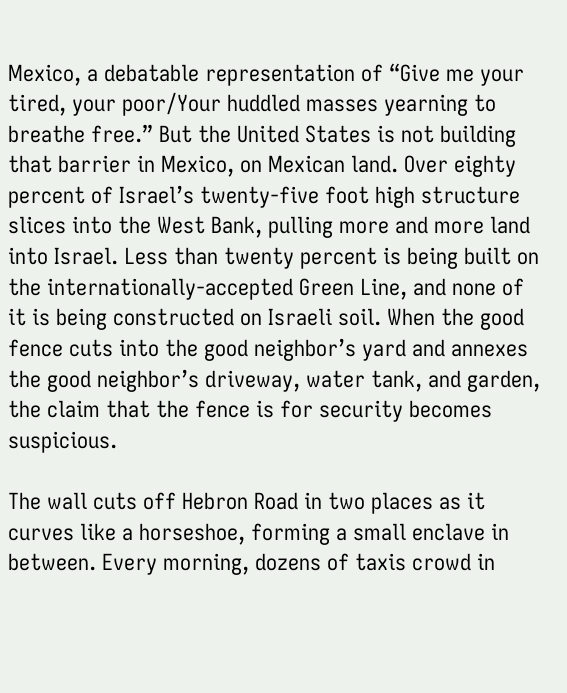Mexico, a debatable representation of “Give me your tired, your poor/Your huddled masses yearning to breathe free.” But the United States is not building that barrier in Mexico, on Mexican land. Over eighty percent of Israel’s twenty-five foot high structure slices into the West Bank, pulling more and more land into Israel. Less than twenty percent is being built on the internationally-accepted Green Line, and none of it is being constructed on Israeli soil. When the good fence cuts into the good neighbor’s yard and annexes the good neighbor’s driveway, water tank, and garden, the claim that the fence is for security becomes suspicious.

The wall cuts off Hebron Road in two places as it curves like a horseshoe, forming a small enclave in between. Every morning, dozens of taxis crowd in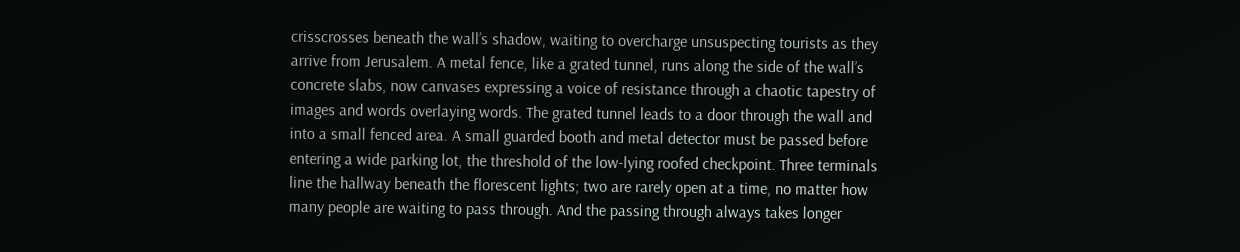crisscrosses beneath the wall’s shadow, waiting to overcharge unsuspecting tourists as they arrive from Jerusalem. A metal fence, like a grated tunnel, runs along the side of the wall’s concrete slabs, now canvases expressing a voice of resistance through a chaotic tapestry of images and words overlaying words. The grated tunnel leads to a door through the wall and into a small fenced area. A small guarded booth and metal detector must be passed before entering a wide parking lot, the threshold of the low-lying roofed checkpoint. Three terminals line the hallway beneath the florescent lights; two are rarely open at a time, no matter how many people are waiting to pass through. And the passing through always takes longer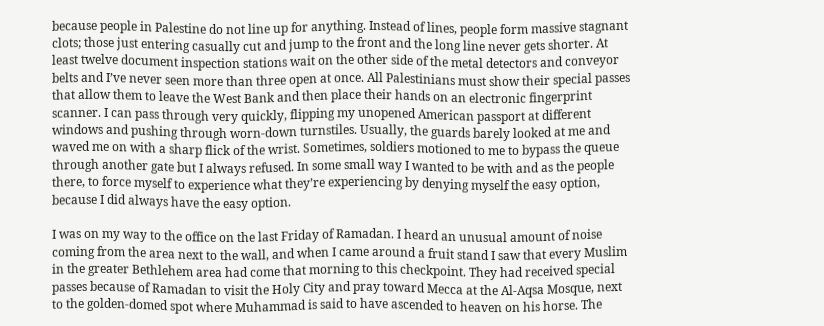because people in Palestine do not line up for anything. Instead of lines, people form massive stagnant clots; those just entering casually cut and jump to the front and the long line never gets shorter. At least twelve document inspection stations wait on the other side of the metal detectors and conveyor belts and I’ve never seen more than three open at once. All Palestinians must show their special passes that allow them to leave the West Bank and then place their hands on an electronic fingerprint scanner. I can pass through very quickly, flipping my unopened American passport at different windows and pushing through worn-down turnstiles. Usually, the guards barely looked at me and waved me on with a sharp flick of the wrist. Sometimes, soldiers motioned to me to bypass the queue through another gate but I always refused. In some small way I wanted to be with and as the people there, to force myself to experience what they’re experiencing by denying myself the easy option, because I did always have the easy option.

I was on my way to the office on the last Friday of Ramadan. I heard an unusual amount of noise coming from the area next to the wall, and when I came around a fruit stand I saw that every Muslim in the greater Bethlehem area had come that morning to this checkpoint. They had received special passes because of Ramadan to visit the Holy City and pray toward Mecca at the Al-Aqsa Mosque, next to the golden-domed spot where Muhammad is said to have ascended to heaven on his horse. The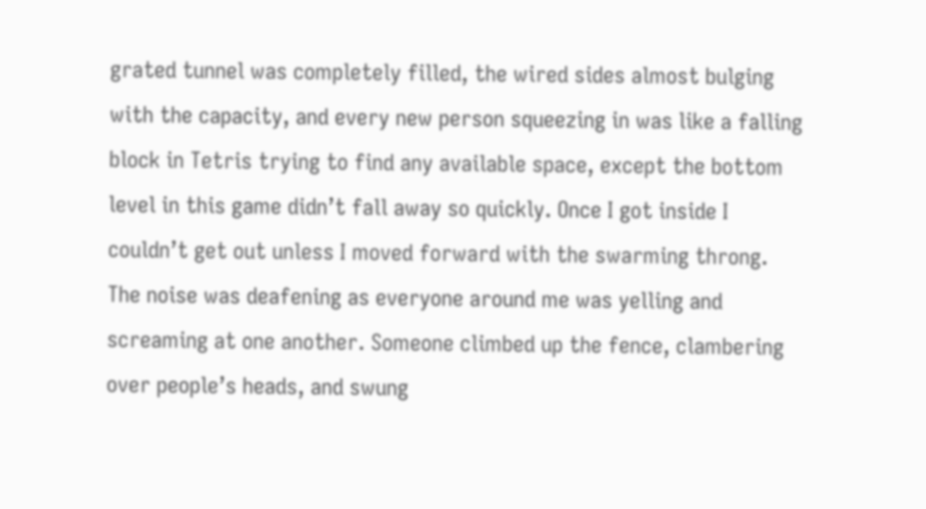grated tunnel was completely filled, the wired sides almost bulging with the capacity, and every new person squeezing in was like a falling block in Tetris trying to find any available space, except the bottom level in this game didn’t fall away so quickly. Once I got inside I couldn’t get out unless I moved forward with the swarming throng. The noise was deafening as everyone around me was yelling and screaming at one another. Someone climbed up the fence, clambering over people’s heads, and swung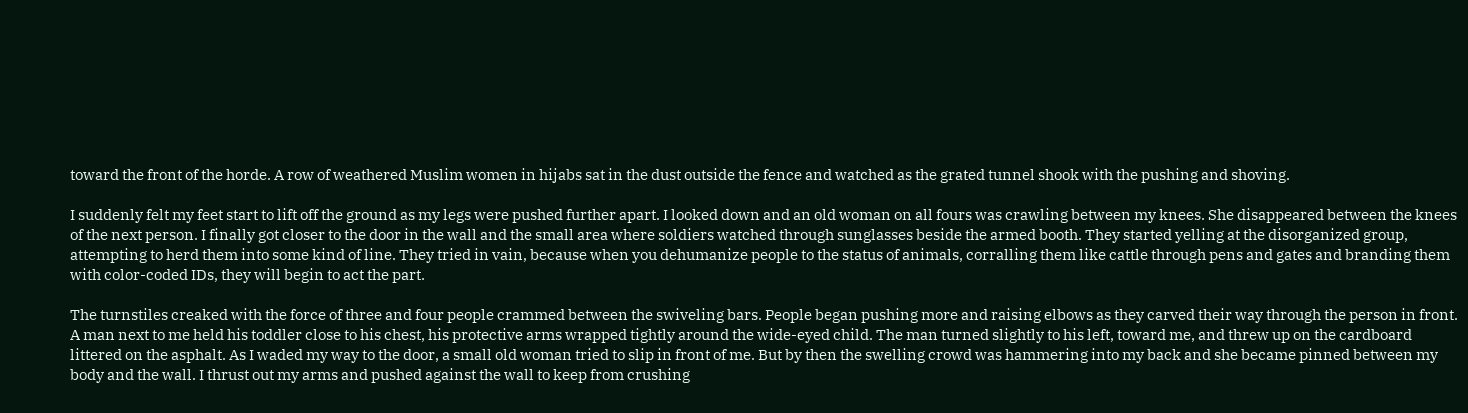toward the front of the horde. A row of weathered Muslim women in hijabs sat in the dust outside the fence and watched as the grated tunnel shook with the pushing and shoving.

I suddenly felt my feet start to lift off the ground as my legs were pushed further apart. I looked down and an old woman on all fours was crawling between my knees. She disappeared between the knees of the next person. I finally got closer to the door in the wall and the small area where soldiers watched through sunglasses beside the armed booth. They started yelling at the disorganized group, attempting to herd them into some kind of line. They tried in vain, because when you dehumanize people to the status of animals, corralling them like cattle through pens and gates and branding them with color-coded IDs, they will begin to act the part.

The turnstiles creaked with the force of three and four people crammed between the swiveling bars. People began pushing more and raising elbows as they carved their way through the person in front. A man next to me held his toddler close to his chest, his protective arms wrapped tightly around the wide-eyed child. The man turned slightly to his left, toward me, and threw up on the cardboard littered on the asphalt. As I waded my way to the door, a small old woman tried to slip in front of me. But by then the swelling crowd was hammering into my back and she became pinned between my body and the wall. I thrust out my arms and pushed against the wall to keep from crushing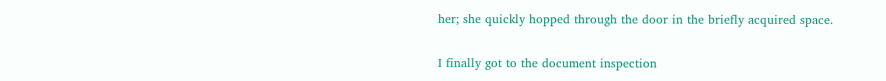her; she quickly hopped through the door in the briefly acquired space.

I finally got to the document inspection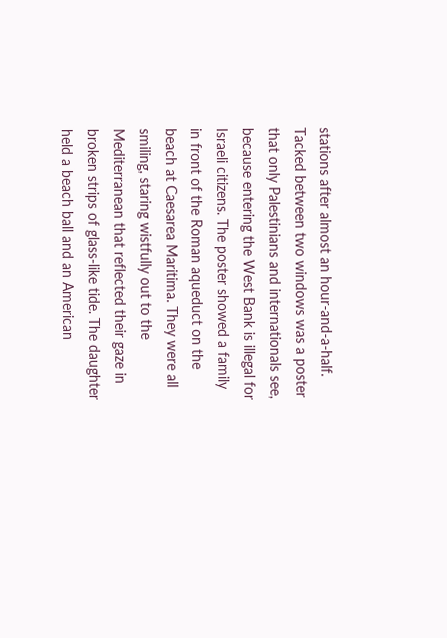stations after almost an hour-and-a-half. Tacked between two windows was a poster that only Palestinians and internationals see, because entering the West Bank is illegal for Israeli citizens. The poster showed a family in front of the Roman aqueduct on the beach at Caesarea Maritima. They were all smiling, staring wistfully out to the Mediterranean that reflected their gaze in broken strips of glass-like tide. The daughter held a beach ball and an American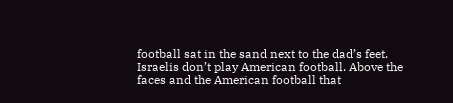football sat in the sand next to the dad’s feet. Israelis don’t play American football. Above the faces and the American football that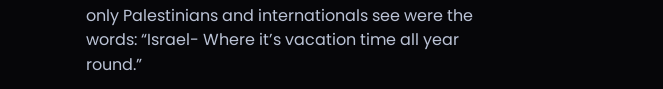only Palestinians and internationals see were the words: “Israel- Where it’s vacation time all year round.”